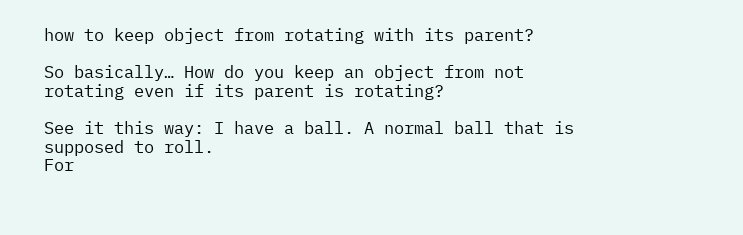how to keep object from rotating with its parent?

So basically… How do you keep an object from not rotating even if its parent is rotating?

See it this way: I have a ball. A normal ball that is supposed to roll.
For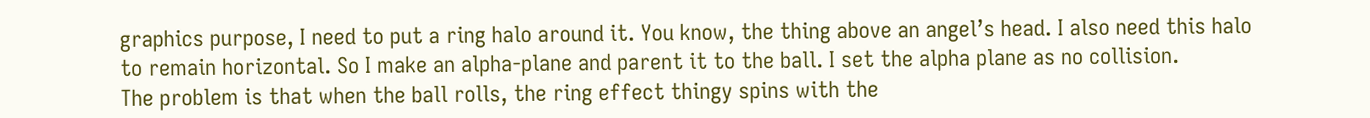graphics purpose, I need to put a ring halo around it. You know, the thing above an angel’s head. I also need this halo to remain horizontal. So I make an alpha-plane and parent it to the ball. I set the alpha plane as no collision.
The problem is that when the ball rolls, the ring effect thingy spins with the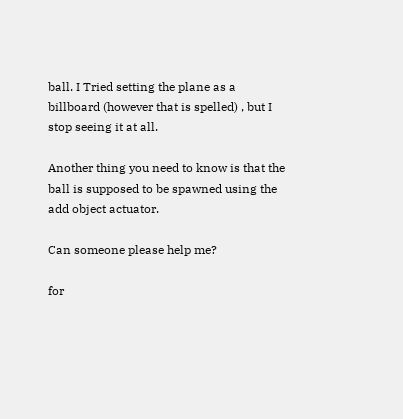ball. I Tried setting the plane as a billboard (however that is spelled) , but I stop seeing it at all.

Another thing you need to know is that the ball is supposed to be spawned using the add object actuator.

Can someone please help me?

for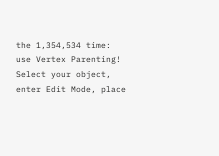the 1,354,534 time: use Vertex Parenting!
Select your object, enter Edit Mode, place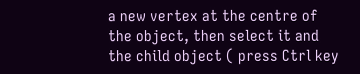a new vertex at the centre of the object, then select it and the child object ( press Ctrl key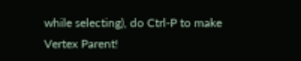while selecting), do Ctrl-P to make Vertex Parent!